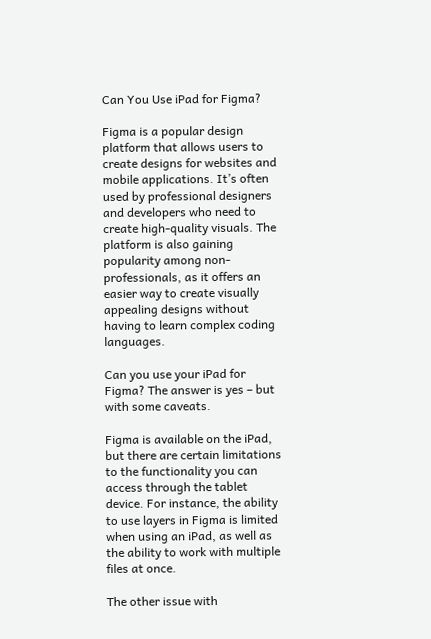Can You Use iPad for Figma?

Figma is a popular design platform that allows users to create designs for websites and mobile applications. It’s often used by professional designers and developers who need to create high-quality visuals. The platform is also gaining popularity among non-professionals, as it offers an easier way to create visually appealing designs without having to learn complex coding languages.

Can you use your iPad for Figma? The answer is yes – but with some caveats.

Figma is available on the iPad, but there are certain limitations to the functionality you can access through the tablet device. For instance, the ability to use layers in Figma is limited when using an iPad, as well as the ability to work with multiple files at once.

The other issue with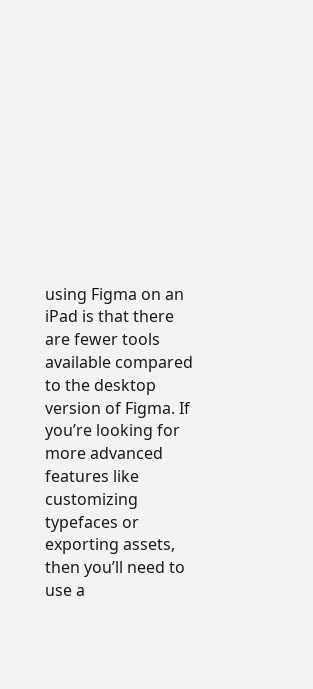using Figma on an iPad is that there are fewer tools available compared to the desktop version of Figma. If you’re looking for more advanced features like customizing typefaces or exporting assets, then you’ll need to use a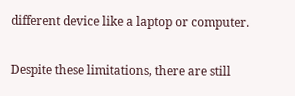different device like a laptop or computer.

Despite these limitations, there are still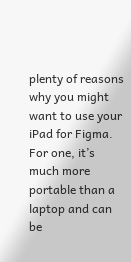plenty of reasons why you might want to use your iPad for Figma. For one, it’s much more portable than a laptop and can be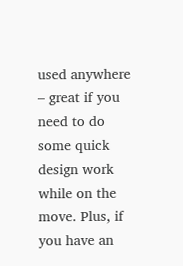used anywhere – great if you need to do some quick design work while on the move. Plus, if you have an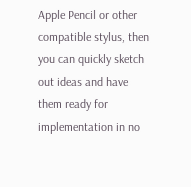Apple Pencil or other compatible stylus, then you can quickly sketch out ideas and have them ready for implementation in no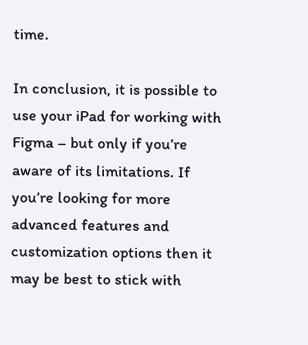time.

In conclusion, it is possible to use your iPad for working with Figma – but only if you’re aware of its limitations. If you’re looking for more advanced features and customization options then it may be best to stick with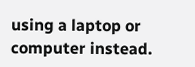using a laptop or computer instead.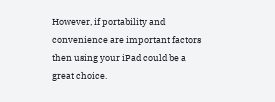However, if portability and convenience are important factors then using your iPad could be a great choice.